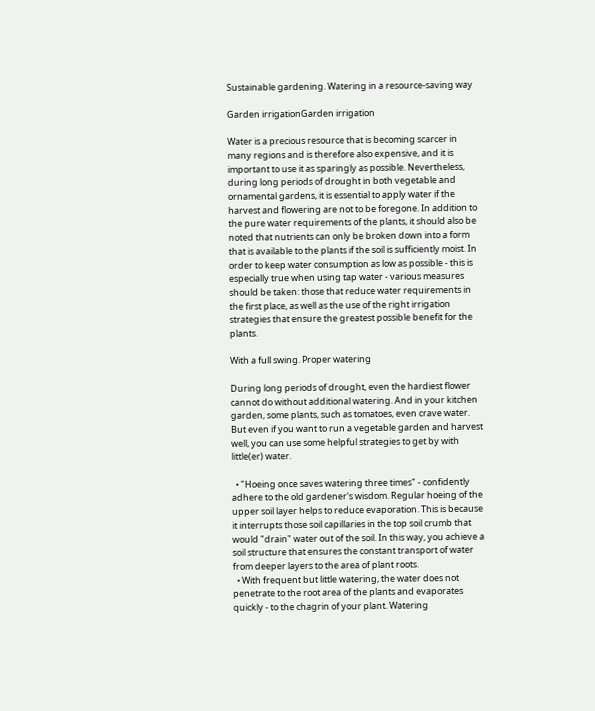Sustainable gardening. Watering in a resource-saving way

Garden irrigationGarden irrigation

Water is a precious resource that is becoming scarcer in many regions and is therefore also expensive, and it is important to use it as sparingly as possible. Nevertheless, during long periods of drought in both vegetable and ornamental gardens, it is essential to apply water if the harvest and flowering are not to be foregone. In addition to the pure water requirements of the plants, it should also be noted that nutrients can only be broken down into a form that is available to the plants if the soil is sufficiently moist. In order to keep water consumption as low as possible - this is especially true when using tap water - various measures should be taken: those that reduce water requirements in the first place, as well as the use of the right irrigation strategies that ensure the greatest possible benefit for the plants.

With a full swing. Proper watering

During long periods of drought, even the hardiest flower cannot do without additional watering. And in your kitchen garden, some plants, such as tomatoes, even crave water. But even if you want to run a vegetable garden and harvest well, you can use some helpful strategies to get by with little(er) water.

  • "Hoeing once saves watering three times" - confidently adhere to the old gardener's wisdom. Regular hoeing of the upper soil layer helps to reduce evaporation. This is because it interrupts those soil capillaries in the top soil crumb that would "drain" water out of the soil. In this way, you achieve a soil structure that ensures the constant transport of water from deeper layers to the area of plant roots.
  • With frequent but little watering, the water does not penetrate to the root area of the plants and evaporates quickly - to the chagrin of your plant. Watering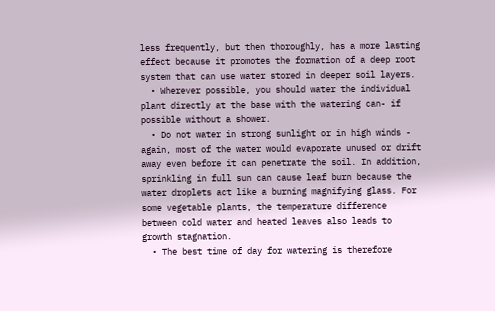less frequently, but then thoroughly, has a more lasting effect because it promotes the formation of a deep root system that can use water stored in deeper soil layers.
  • Wherever possible, you should water the individual plant directly at the base with the watering can- if possible without a shower.
  • Do not water in strong sunlight or in high winds - again, most of the water would evaporate unused or drift away even before it can penetrate the soil. In addition, sprinkling in full sun can cause leaf burn because the water droplets act like a burning magnifying glass. For some vegetable plants, the temperature difference between cold water and heated leaves also leads to growth stagnation.
  • The best time of day for watering is therefore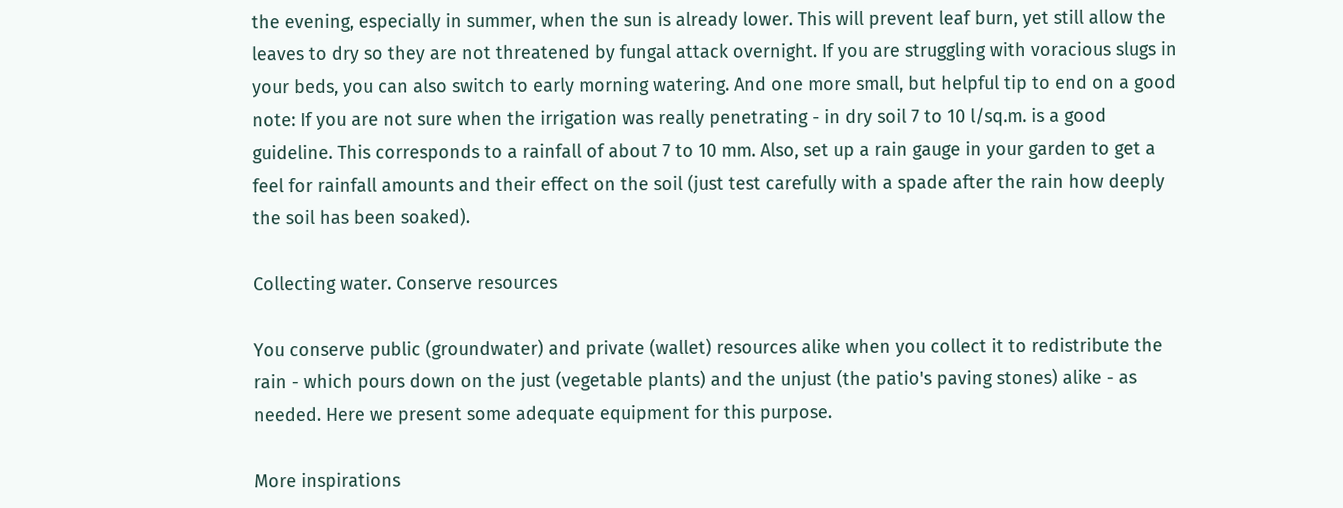the evening, especially in summer, when the sun is already lower. This will prevent leaf burn, yet still allow the leaves to dry so they are not threatened by fungal attack overnight. If you are struggling with voracious slugs in your beds, you can also switch to early morning watering. And one more small, but helpful tip to end on a good note: If you are not sure when the irrigation was really penetrating - in dry soil 7 to 10 l/sq.m. is a good guideline. This corresponds to a rainfall of about 7 to 10 mm. Also, set up a rain gauge in your garden to get a feel for rainfall amounts and their effect on the soil (just test carefully with a spade after the rain how deeply the soil has been soaked).

Collecting water. Conserve resources

You conserve public (groundwater) and private (wallet) resources alike when you collect it to redistribute the rain - which pours down on the just (vegetable plants) and the unjust (the patio's paving stones) alike - as needed. Here we present some adequate equipment for this purpose.

More inspirations